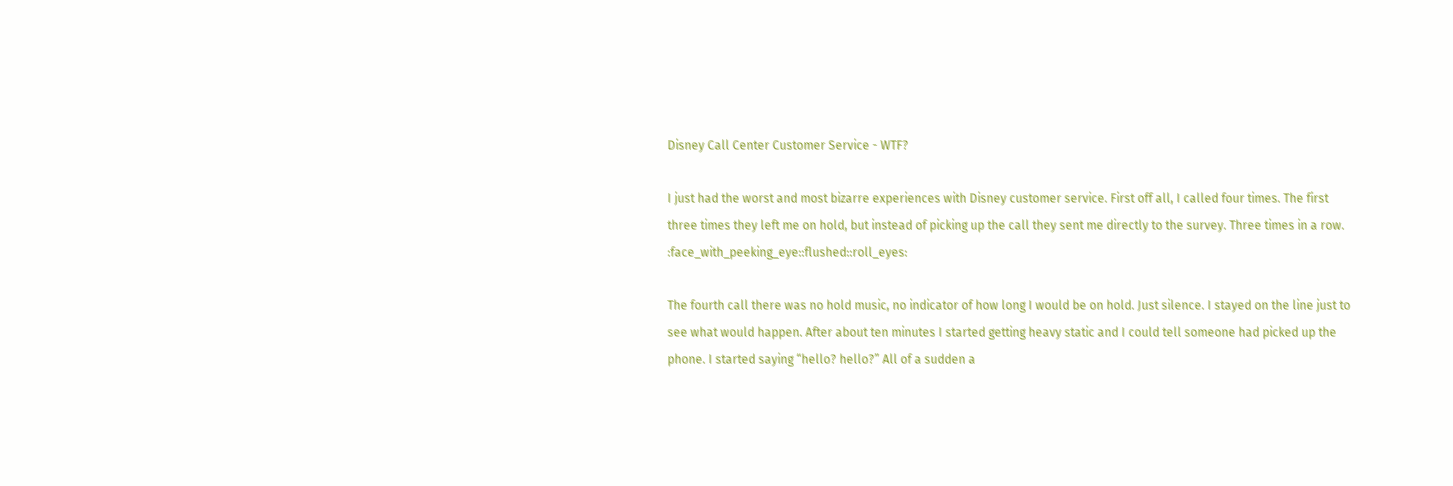Disney Call Center Customer Service - WTF?

I just had the worst and most bizarre experiences with Disney customer service. First off all, I called four times. The first three times they left me on hold, but instead of picking up the call they sent me directly to the survey. Three times in a row. :face_with_peeking_eye::flushed::roll_eyes:

The fourth call there was no hold music, no indicator of how long I would be on hold. Just silence. I stayed on the line just to see what would happen. After about ten minutes I started getting heavy static and I could tell someone had picked up the phone. I started saying “hello? hello?” All of a sudden a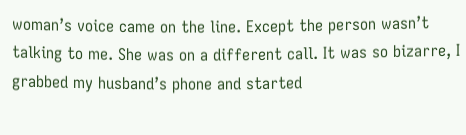woman’s voice came on the line. Except the person wasn’t talking to me. She was on a different call. It was so bizarre, I grabbed my husband’s phone and started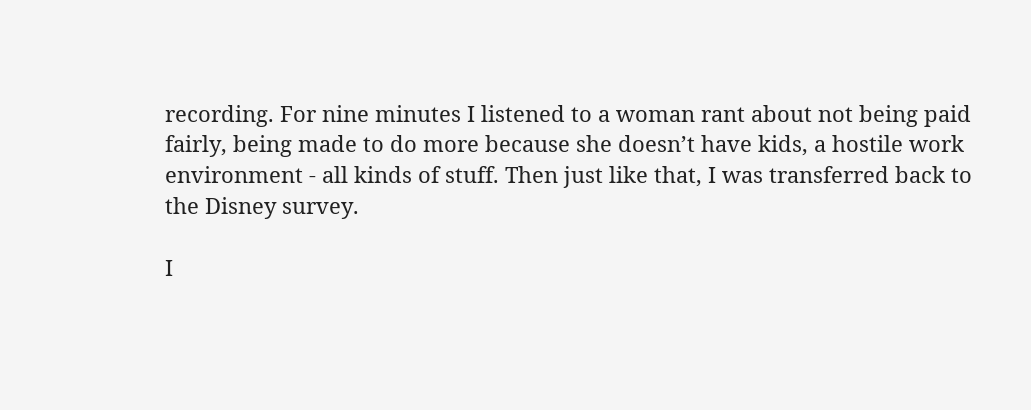recording. For nine minutes I listened to a woman rant about not being paid fairly, being made to do more because she doesn’t have kids, a hostile work environment - all kinds of stuff. Then just like that, I was transferred back to the Disney survey.

I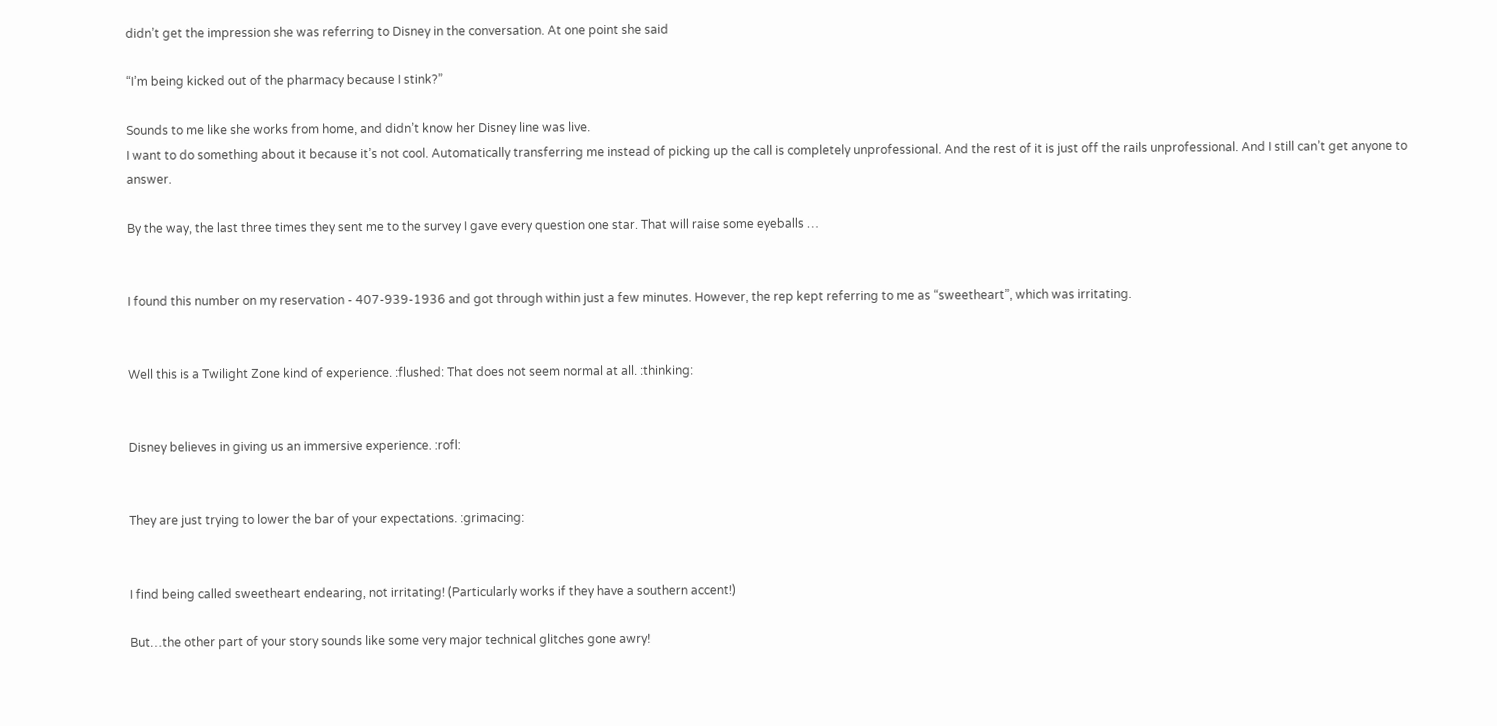didn’t get the impression she was referring to Disney in the conversation. At one point she said

“I’m being kicked out of the pharmacy because I stink?”

Sounds to me like she works from home, and didn’t know her Disney line was live.
I want to do something about it because it’s not cool. Automatically transferring me instead of picking up the call is completely unprofessional. And the rest of it is just off the rails unprofessional. And I still can’t get anyone to answer.

By the way, the last three times they sent me to the survey I gave every question one star. That will raise some eyeballs …


I found this number on my reservation - 407-939-1936 and got through within just a few minutes. However, the rep kept referring to me as “sweetheart”, which was irritating.


Well this is a Twilight Zone kind of experience. :flushed: That does not seem normal at all. :thinking:


Disney believes in giving us an immersive experience. :rofl:


They are just trying to lower the bar of your expectations. :grimacing:


I find being called sweetheart endearing, not irritating! (Particularly works if they have a southern accent!)

But…the other part of your story sounds like some very major technical glitches gone awry!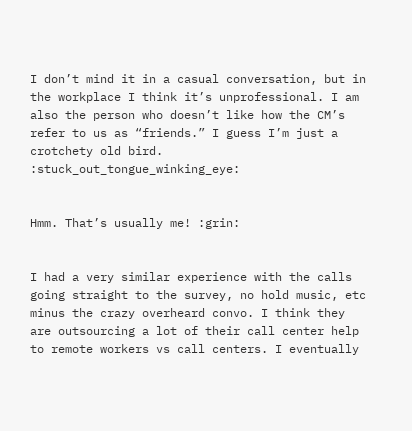I don’t mind it in a casual conversation, but in the workplace I think it’s unprofessional. I am also the person who doesn’t like how the CM’s refer to us as “friends.” I guess I’m just a crotchety old bird. :stuck_out_tongue_winking_eye:


Hmm. That’s usually me! :grin:


I had a very similar experience with the calls going straight to the survey, no hold music, etc minus the crazy overheard convo. I think they are outsourcing a lot of their call center help to remote workers vs call centers. I eventually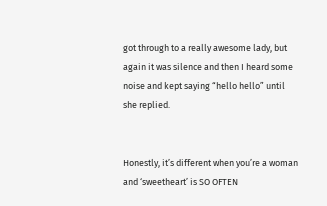got through to a really awesome lady, but again it was silence and then I heard some noise and kept saying “hello hello” until she replied.


Honestly, it’s different when you’re a woman and ‘sweetheart’ is SO OFTEN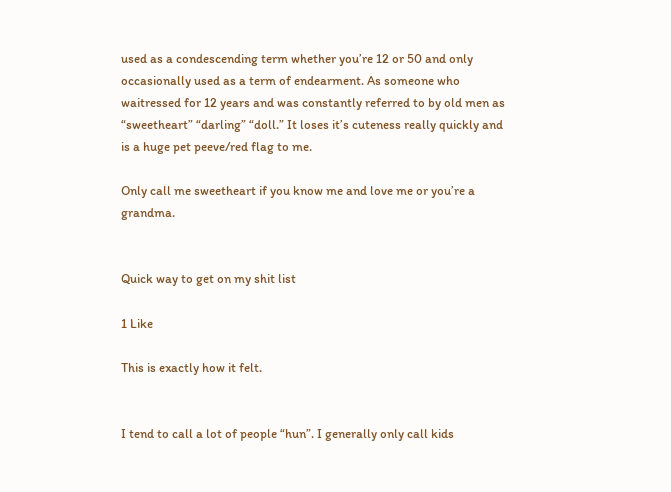used as a condescending term whether you’re 12 or 50 and only occasionally used as a term of endearment. As someone who waitressed for 12 years and was constantly referred to by old men as “sweetheart” “darling” “doll.” It loses it’s cuteness really quickly and is a huge pet peeve/red flag to me.

Only call me sweetheart if you know me and love me or you’re a grandma.


Quick way to get on my shit list

1 Like

This is exactly how it felt.


I tend to call a lot of people “hun”. I generally only call kids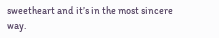sweetheart and it’s in the most sincere way.